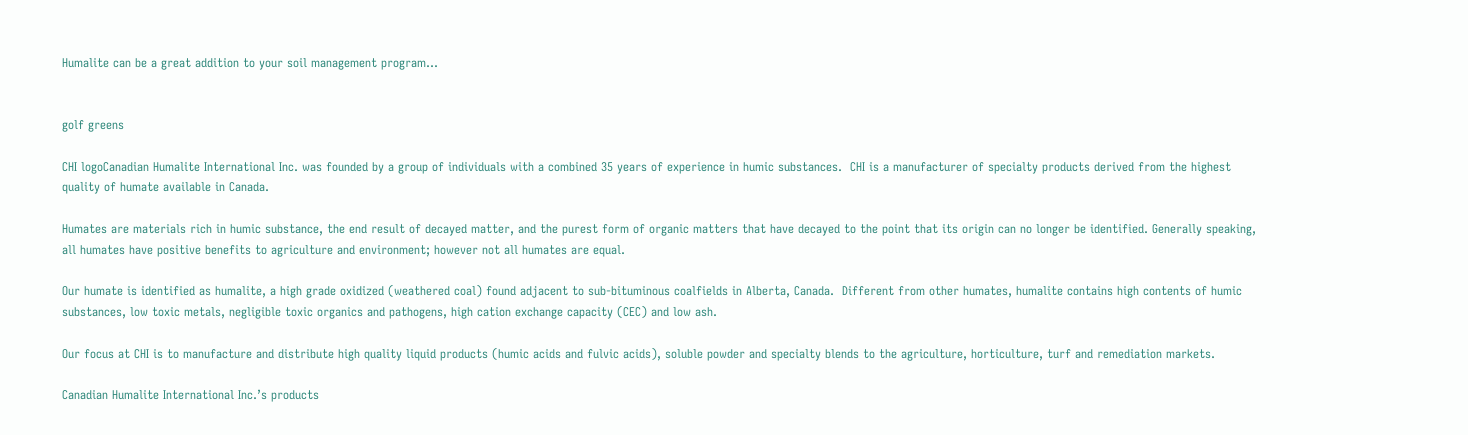Humalite can be a great addition to your soil management program...


golf greens

CHI logoCanadian Humalite International Inc. was founded by a group of individuals with a combined 35 years of experience in humic substances.  CHI is a manufacturer of specialty products derived from the highest quality of humate available in Canada.

Humates are materials rich in humic substance, the end result of decayed matter, and the purest form of organic matters that have decayed to the point that its origin can no longer be identified. Generally speaking, all humates have positive benefits to agriculture and environment; however not all humates are equal.

Our humate is identified as humalite, a high grade oxidized (weathered coal) found adjacent to sub-bituminous coalfields in Alberta, Canada.  Different from other humates, humalite contains high contents of humic substances, low toxic metals, negligible toxic organics and pathogens, high cation exchange capacity (CEC) and low ash.

Our focus at CHI is to manufacture and distribute high quality liquid products (humic acids and fulvic acids), soluble powder and specialty blends to the agriculture, horticulture, turf and remediation markets.

Canadian Humalite International Inc.’s products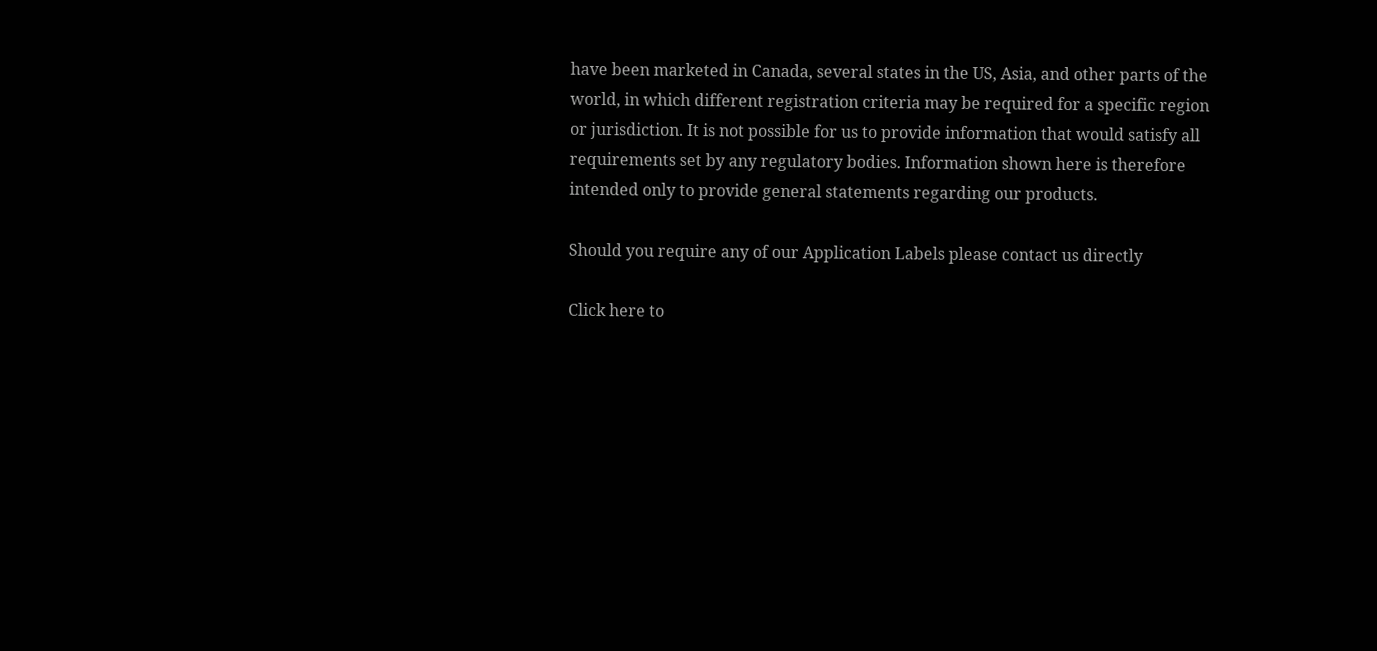have been marketed in Canada, several states in the US, Asia, and other parts of the world, in which different registration criteria may be required for a specific region or jurisdiction. It is not possible for us to provide information that would satisfy all requirements set by any regulatory bodies. Information shown here is therefore intended only to provide general statements regarding our products.

Should you require any of our Application Labels please contact us directly

Click here to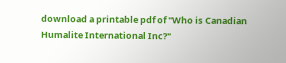download a printable pdf of "Who is Canadian Humalite International Inc?"